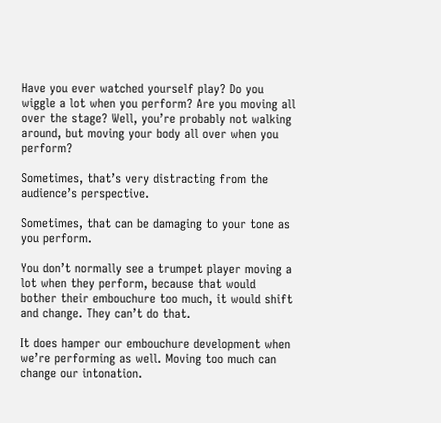Have you ever watched yourself play? Do you wiggle a lot when you perform? Are you moving all over the stage? Well, you’re probably not walking around, but moving your body all over when you perform?

Sometimes, that’s very distracting from the audience’s perspective.

Sometimes, that can be damaging to your tone as you perform.

You don’t normally see a trumpet player moving a lot when they perform, because that would bother their embouchure too much, it would shift and change. They can’t do that.

It does hamper our embouchure development when we’re performing as well. Moving too much can change our intonation.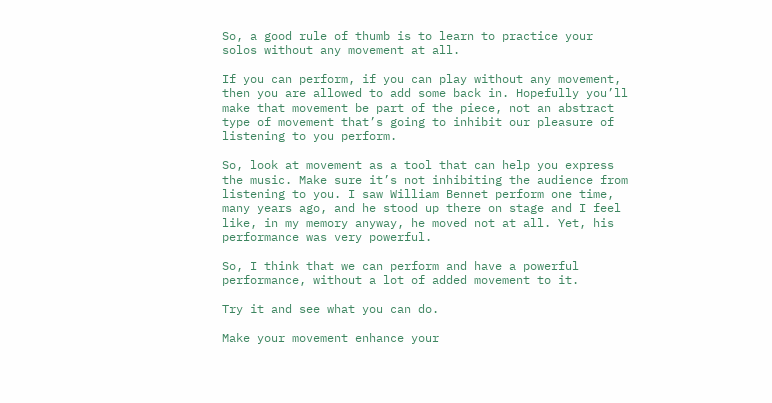So, a good rule of thumb is to learn to practice your solos without any movement at all.

If you can perform, if you can play without any movement, then you are allowed to add some back in. Hopefully you’ll make that movement be part of the piece, not an abstract type of movement that’s going to inhibit our pleasure of listening to you perform.

So, look at movement as a tool that can help you express the music. Make sure it’s not inhibiting the audience from listening to you. I saw William Bennet perform one time, many years ago, and he stood up there on stage and I feel like, in my memory anyway, he moved not at all. Yet, his performance was very powerful.

So, I think that we can perform and have a powerful performance, without a lot of added movement to it.

Try it and see what you can do.

Make your movement enhance your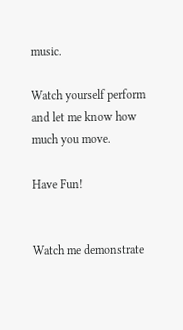music.

Watch yourself perform and let me know how much you move.

Have Fun!


Watch me demonstrate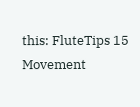this: FluteTips 15 Movement